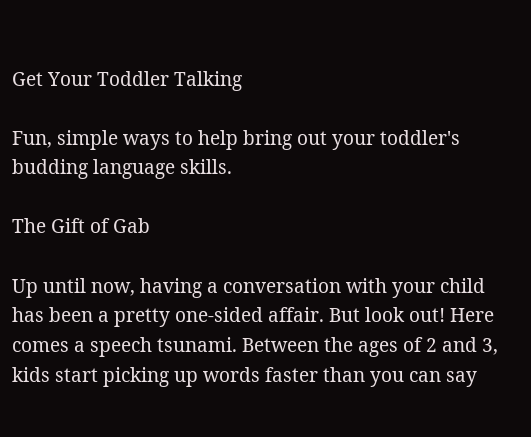Get Your Toddler Talking

Fun, simple ways to help bring out your toddler's budding language skills.

The Gift of Gab

Up until now, having a conversation with your child has been a pretty one-sided affair. But look out! Here comes a speech tsunami. Between the ages of 2 and 3, kids start picking up words faster than you can say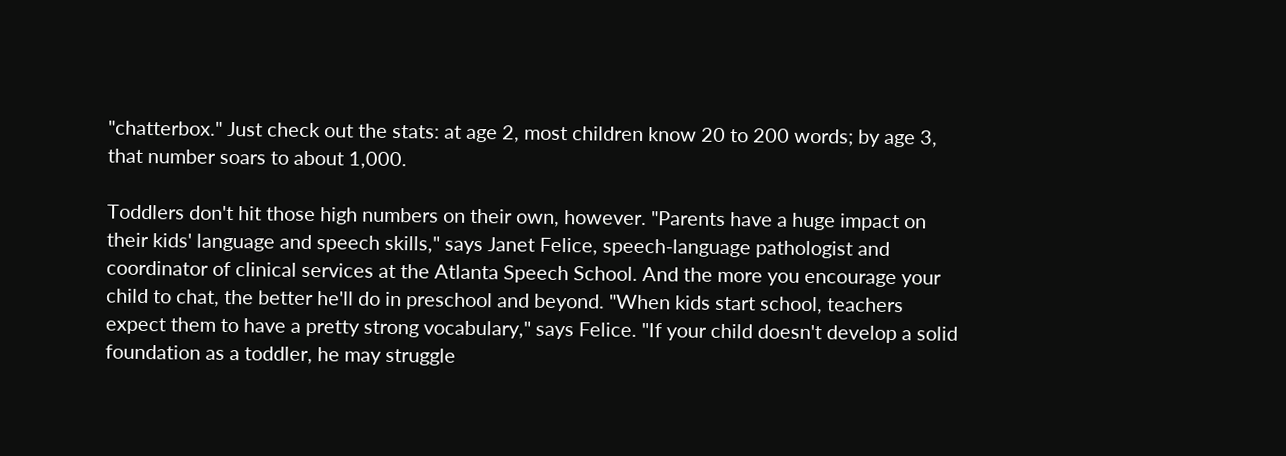"chatterbox." Just check out the stats: at age 2, most children know 20 to 200 words; by age 3, that number soars to about 1,000.

Toddlers don't hit those high numbers on their own, however. "Parents have a huge impact on their kids' language and speech skills," says Janet Felice, speech-language pathologist and coordinator of clinical services at the Atlanta Speech School. And the more you encourage your child to chat, the better he'll do in preschool and beyond. "When kids start school, teachers expect them to have a pretty strong vocabulary," says Felice. "If your child doesn't develop a solid foundation as a toddler, he may struggle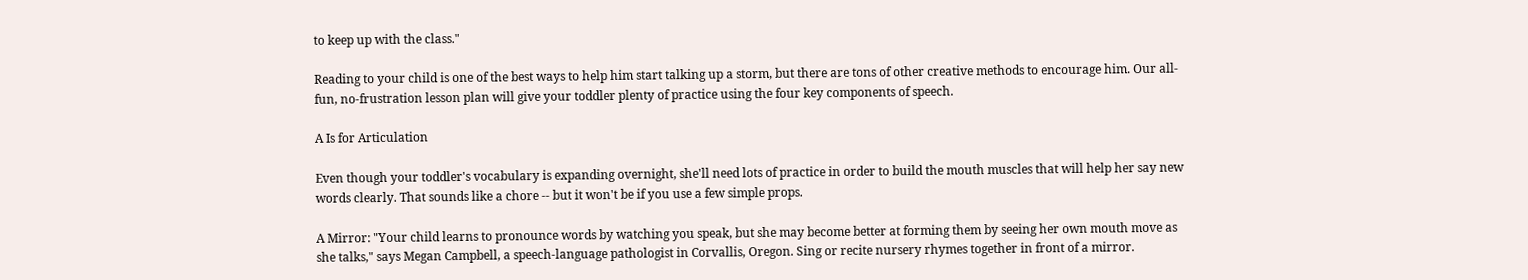to keep up with the class."

Reading to your child is one of the best ways to help him start talking up a storm, but there are tons of other creative methods to encourage him. Our all-fun, no-frustration lesson plan will give your toddler plenty of practice using the four key components of speech.

A Is for Articulation

Even though your toddler's vocabulary is expanding overnight, she'll need lots of practice in order to build the mouth muscles that will help her say new words clearly. That sounds like a chore -- but it won't be if you use a few simple props.

A Mirror: "Your child learns to pronounce words by watching you speak, but she may become better at forming them by seeing her own mouth move as she talks," says Megan Campbell, a speech-language pathologist in Corvallis, Oregon. Sing or recite nursery rhymes together in front of a mirror.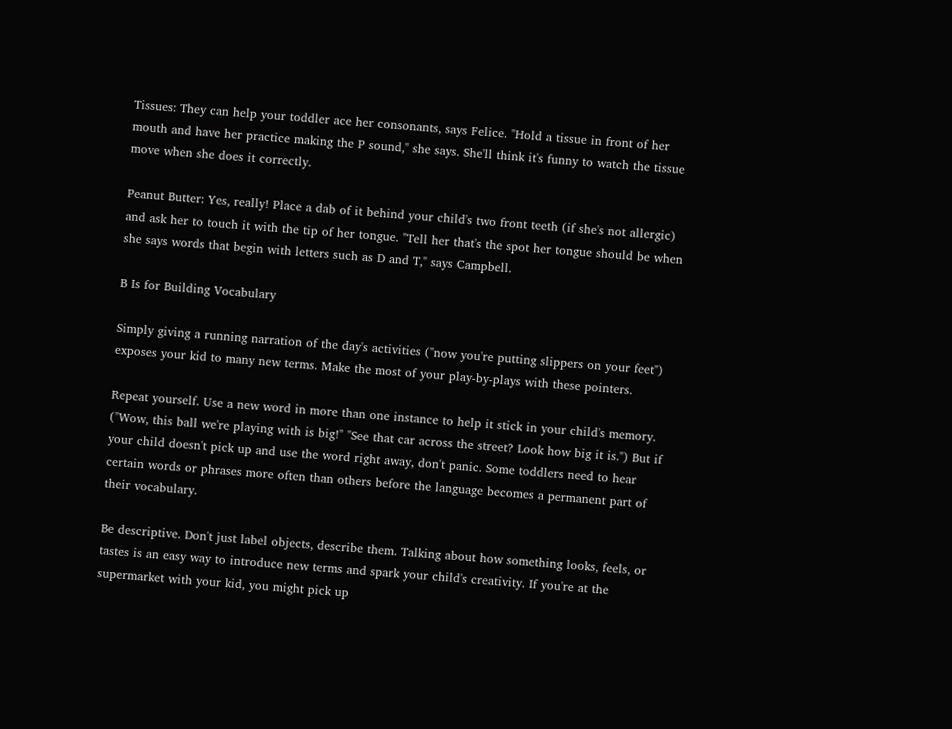Tissues: They can help your toddler ace her consonants, says Felice. "Hold a tissue in front of her mouth and have her practice making the P sound," she says. She'll think it's funny to watch the tissue move when she does it correctly.

Peanut Butter: Yes, really! Place a dab of it behind your child's two front teeth (if she's not allergic) and ask her to touch it with the tip of her tongue. "Tell her that's the spot her tongue should be when she says words that begin with letters such as D and T," says Campbell.

B Is for Building Vocabulary

Simply giving a running narration of the day's activities ("now you're putting slippers on your feet") exposes your kid to many new terms. Make the most of your play-by-plays with these pointers.

Repeat yourself. Use a new word in more than one instance to help it stick in your child's memory. ("Wow, this ball we're playing with is big!" "See that car across the street? Look how big it is.") But if your child doesn't pick up and use the word right away, don't panic. Some toddlers need to hear certain words or phrases more often than others before the language becomes a permanent part of their vocabulary.

Be descriptive. Don't just label objects, describe them. Talking about how something looks, feels, or tastes is an easy way to introduce new terms and spark your child's creativity. If you're at the supermarket with your kid, you might pick up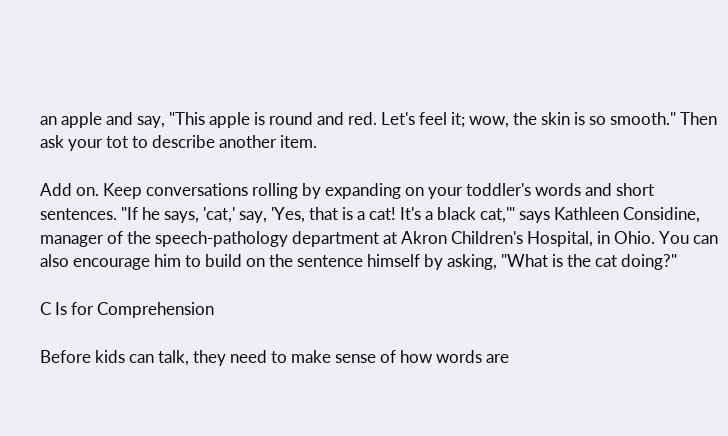an apple and say, "This apple is round and red. Let's feel it; wow, the skin is so smooth." Then ask your tot to describe another item.

Add on. Keep conversations rolling by expanding on your toddler's words and short sentences. "If he says, 'cat,' say, 'Yes, that is a cat! It's a black cat,'" says Kathleen Considine, manager of the speech-pathology department at Akron Children's Hospital, in Ohio. You can also encourage him to build on the sentence himself by asking, "What is the cat doing?"

C Is for Comprehension

Before kids can talk, they need to make sense of how words are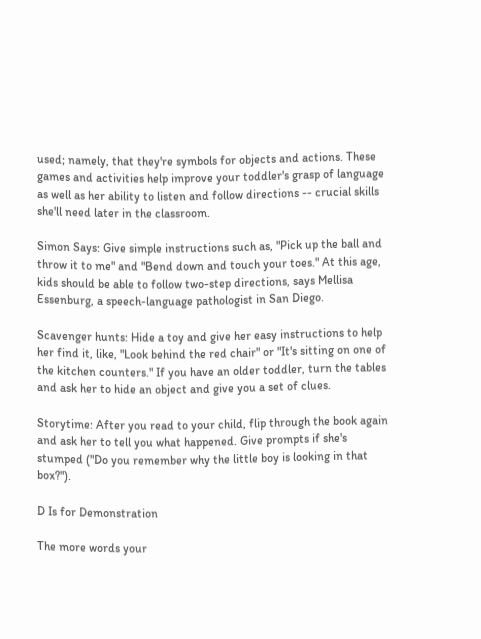used; namely, that they're symbols for objects and actions. These games and activities help improve your toddler's grasp of language as well as her ability to listen and follow directions -- crucial skills she'll need later in the classroom.

Simon Says: Give simple instructions such as, "Pick up the ball and throw it to me" and "Bend down and touch your toes." At this age, kids should be able to follow two-step directions, says Mellisa Essenburg, a speech-language pathologist in San Diego.

Scavenger hunts: Hide a toy and give her easy instructions to help her find it, like, "Look behind the red chair" or "It's sitting on one of the kitchen counters." If you have an older toddler, turn the tables and ask her to hide an object and give you a set of clues.

Storytime: After you read to your child, flip through the book again and ask her to tell you what happened. Give prompts if she's stumped ("Do you remember why the little boy is looking in that box?").

D Is for Demonstration

The more words your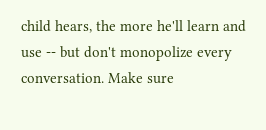child hears, the more he'll learn and use -- but don't monopolize every conversation. Make sure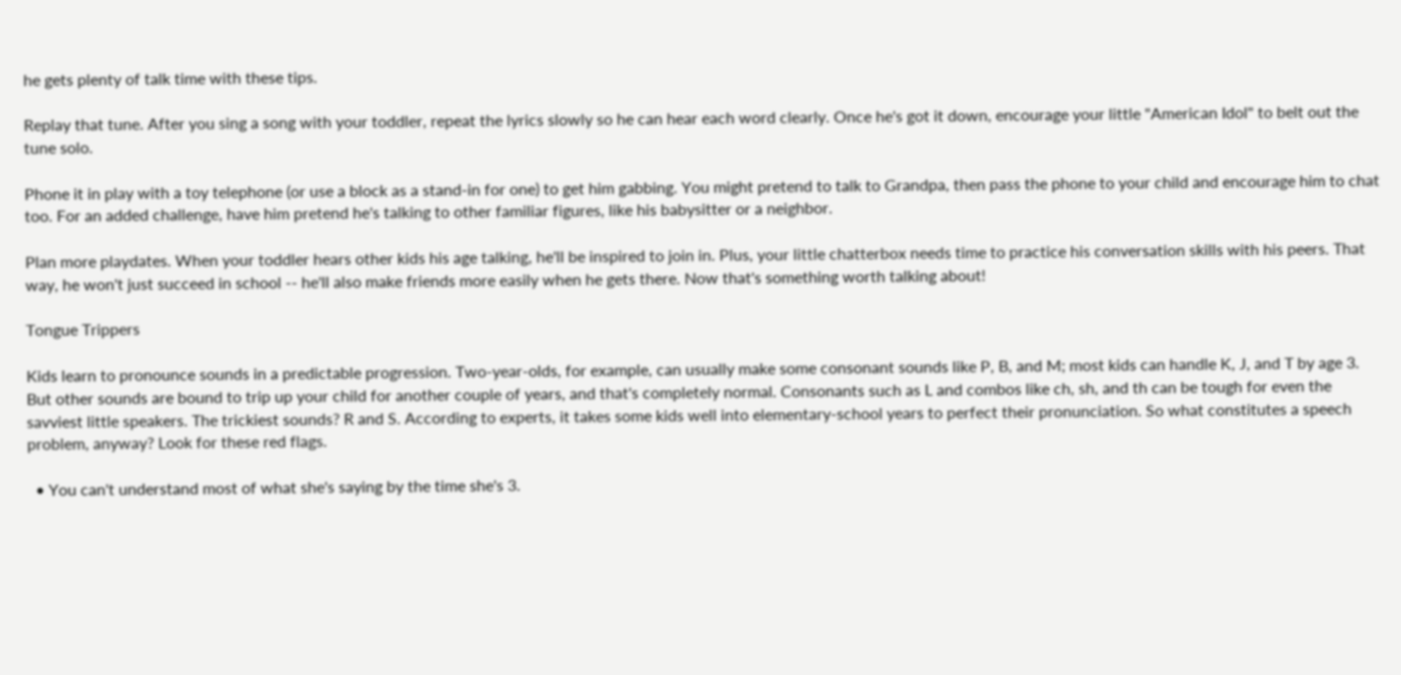he gets plenty of talk time with these tips.

Replay that tune. After you sing a song with your toddler, repeat the lyrics slowly so he can hear each word clearly. Once he's got it down, encourage your little "American Idol" to belt out the tune solo.

Phone it in play with a toy telephone (or use a block as a stand-in for one) to get him gabbing. You might pretend to talk to Grandpa, then pass the phone to your child and encourage him to chat too. For an added challenge, have him pretend he's talking to other familiar figures, like his babysitter or a neighbor.

Plan more playdates. When your toddler hears other kids his age talking, he'll be inspired to join in. Plus, your little chatterbox needs time to practice his conversation skills with his peers. That way, he won't just succeed in school -- he'll also make friends more easily when he gets there. Now that's something worth talking about!

Tongue Trippers

Kids learn to pronounce sounds in a predictable progression. Two-year-olds, for example, can usually make some consonant sounds like P, B, and M; most kids can handle K, J, and T by age 3. But other sounds are bound to trip up your child for another couple of years, and that's completely normal. Consonants such as L and combos like ch, sh, and th can be tough for even the savviest little speakers. The trickiest sounds? R and S. According to experts, it takes some kids well into elementary-school years to perfect their pronunciation. So what constitutes a speech problem, anyway? Look for these red flags.

  • You can't understand most of what she's saying by the time she's 3.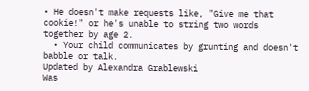• He doesn't make requests like, "Give me that cookie!" or he's unable to string two words together by age 2.
  • Your child communicates by grunting and doesn't babble or talk.
Updated by Alexandra Grablewski
Was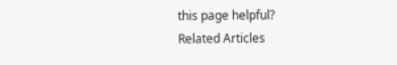this page helpful?
Related Articles